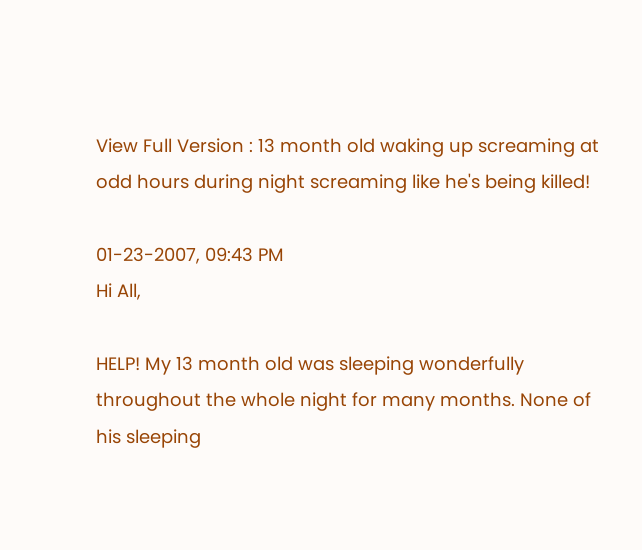View Full Version : 13 month old waking up screaming at odd hours during night screaming like he's being killed!

01-23-2007, 09:43 PM
Hi All,

HELP! My 13 month old was sleeping wonderfully throughout the whole night for many months. None of his sleeping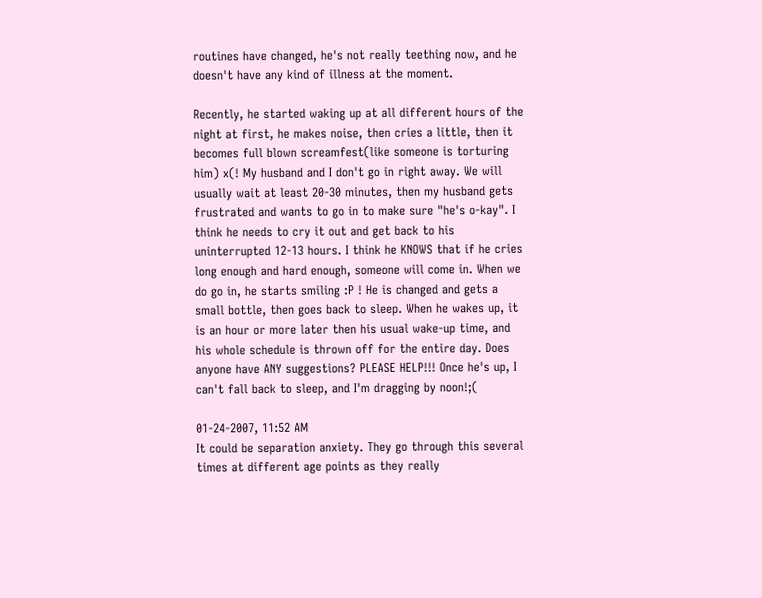routines have changed, he's not really teething now, and he doesn't have any kind of illness at the moment.

Recently, he started waking up at all different hours of the night at first, he makes noise, then cries a little, then it becomes full blown screamfest(like someone is torturing him) x(! My husband and I don't go in right away. We will usually wait at least 20-30 minutes, then my husband gets frustrated and wants to go in to make sure "he's o-kay". I think he needs to cry it out and get back to his uninterrupted 12-13 hours. I think he KNOWS that if he cries long enough and hard enough, someone will come in. When we do go in, he starts smiling :P ! He is changed and gets a small bottle, then goes back to sleep. When he wakes up, it is an hour or more later then his usual wake-up time, and his whole schedule is thrown off for the entire day. Does anyone have ANY suggestions? PLEASE HELP!!! Once he's up, I can't fall back to sleep, and I'm dragging by noon!;(

01-24-2007, 11:52 AM
It could be separation anxiety. They go through this several times at different age points as they really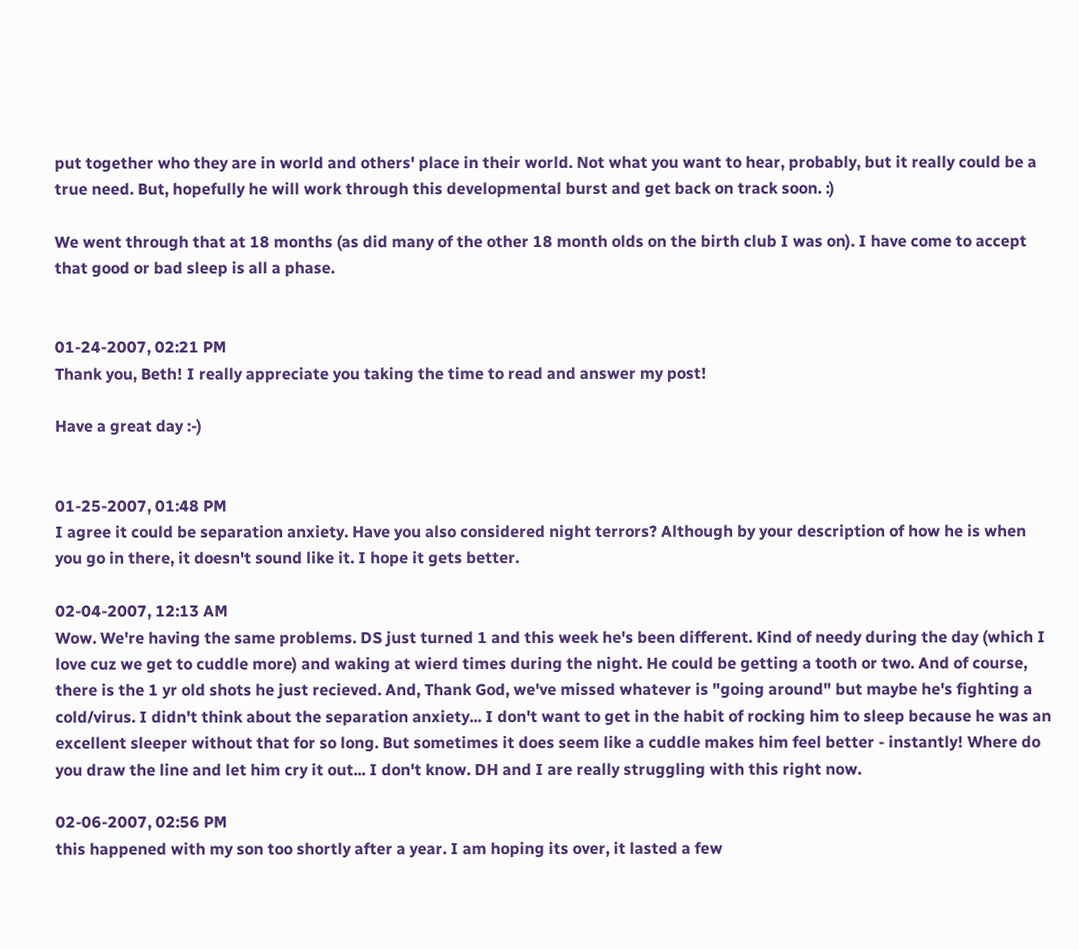put together who they are in world and others' place in their world. Not what you want to hear, probably, but it really could be a true need. But, hopefully he will work through this developmental burst and get back on track soon. :)

We went through that at 18 months (as did many of the other 18 month olds on the birth club I was on). I have come to accept that good or bad sleep is all a phase.


01-24-2007, 02:21 PM
Thank you, Beth! I really appreciate you taking the time to read and answer my post!

Have a great day :-)


01-25-2007, 01:48 PM
I agree it could be separation anxiety. Have you also considered night terrors? Although by your description of how he is when you go in there, it doesn't sound like it. I hope it gets better.

02-04-2007, 12:13 AM
Wow. We're having the same problems. DS just turned 1 and this week he's been different. Kind of needy during the day (which I love cuz we get to cuddle more) and waking at wierd times during the night. He could be getting a tooth or two. And of course, there is the 1 yr old shots he just recieved. And, Thank God, we've missed whatever is "going around" but maybe he's fighting a cold/virus. I didn't think about the separation anxiety... I don't want to get in the habit of rocking him to sleep because he was an excellent sleeper without that for so long. But sometimes it does seem like a cuddle makes him feel better - instantly! Where do you draw the line and let him cry it out... I don't know. DH and I are really struggling with this right now.

02-06-2007, 02:56 PM
this happened with my son too shortly after a year. I am hoping its over, it lasted a few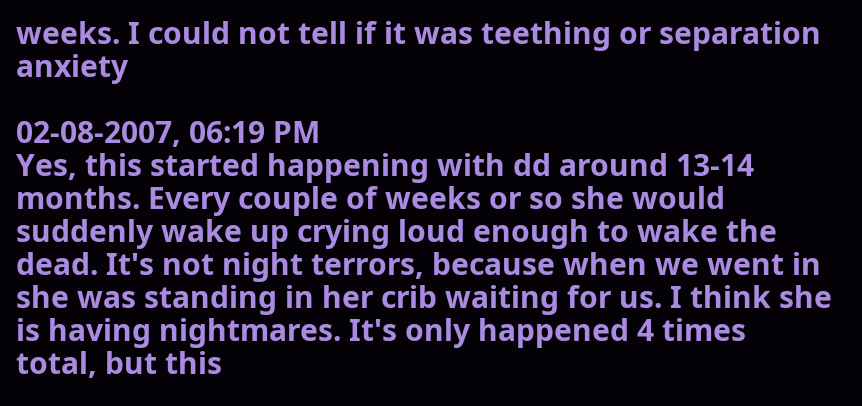weeks. I could not tell if it was teething or separation anxiety

02-08-2007, 06:19 PM
Yes, this started happening with dd around 13-14 months. Every couple of weeks or so she would suddenly wake up crying loud enough to wake the dead. It's not night terrors, because when we went in she was standing in her crib waiting for us. I think she is having nightmares. It's only happened 4 times total, but this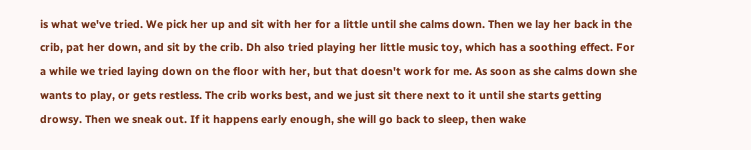is what we've tried. We pick her up and sit with her for a little until she calms down. Then we lay her back in the crib, pat her down, and sit by the crib. Dh also tried playing her little music toy, which has a soothing effect. For a while we tried laying down on the floor with her, but that doesn't work for me. As soon as she calms down she wants to play, or gets restless. The crib works best, and we just sit there next to it until she starts getting drowsy. Then we sneak out. If it happens early enough, she will go back to sleep, then wake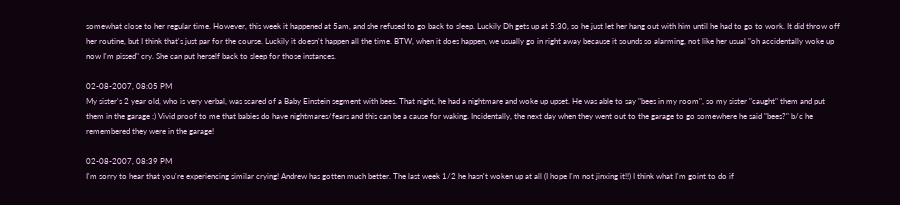somewhat close to her regular time. However, this week it happened at 5am, and she refused to go back to sleep. Luckily Dh gets up at 5:30, so he just let her hang out with him until he had to go to work. It did throw off her routine, but I think that's just par for the course. Luckily it doesn't happen all the time. BTW, when it does happen, we usually go in right away because it sounds so alarming, not like her usual "oh accidentally woke up now I'm pissed" cry. She can put herself back to sleep for those instances.

02-08-2007, 08:05 PM
My sister's 2 year old, who is very verbal, was scared of a Baby Einstein segment with bees. That night, he had a nightmare and woke up upset. He was able to say "bees in my room", so my sister "caught" them and put them in the garage :) Vivid proof to me that babies do have nightmares/fears and this can be a cause for waking. Incidentally, the next day when they went out to the garage to go somewhere he said "bees?" b/c he remembered they were in the garage!

02-08-2007, 08:39 PM
I'm sorry to hear that you're experiencing similar crying! Andrew has gotten much better. The last week 1/2 he hasn't woken up at all (I hope I'm not jinxing it!!) I think what I'm goint to do if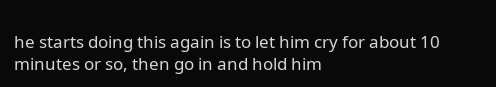he starts doing this again is to let him cry for about 10 minutes or so, then go in and hold him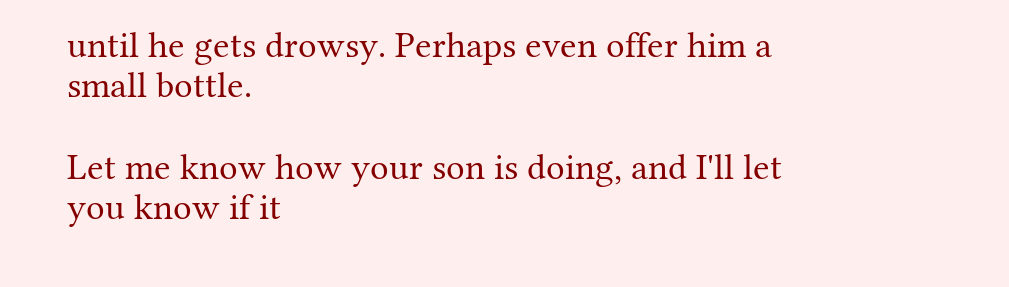until he gets drowsy. Perhaps even offer him a small bottle.

Let me know how your son is doing, and I'll let you know if it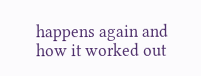happens again and how it worked out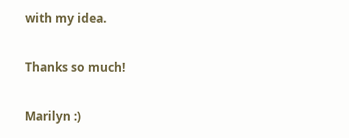with my idea.

Thanks so much!

Marilyn :)